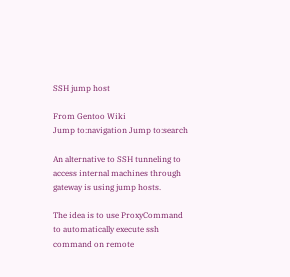SSH jump host

From Gentoo Wiki
Jump to:navigation Jump to:search

An alternative to SSH tunneling to access internal machines through gateway is using jump hosts.

The idea is to use ProxyCommand to automatically execute ssh command on remote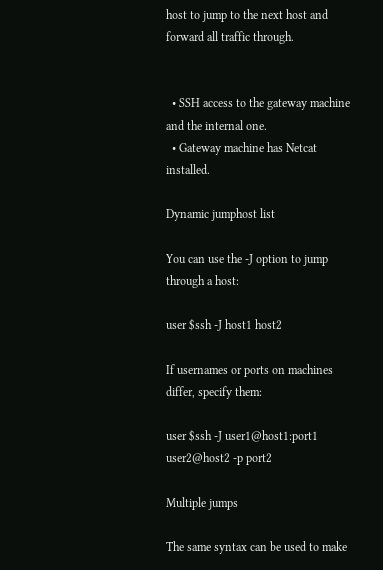host to jump to the next host and forward all traffic through.


  • SSH access to the gateway machine and the internal one.
  • Gateway machine has Netcat installed.

Dynamic jumphost list

You can use the -J option to jump through a host:

user $ssh -J host1 host2

If usernames or ports on machines differ, specify them:

user $ssh -J user1@host1:port1 user2@host2 -p port2

Multiple jumps

The same syntax can be used to make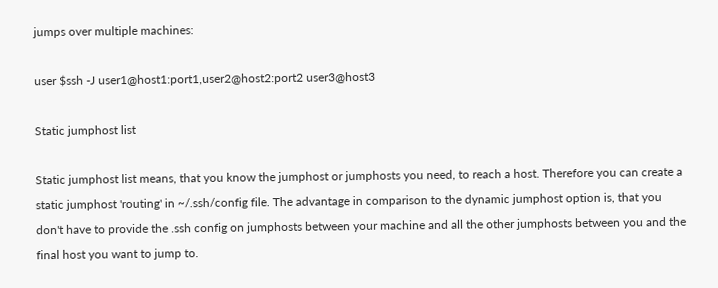jumps over multiple machines:

user $ssh -J user1@host1:port1,user2@host2:port2 user3@host3

Static jumphost list

Static jumphost list means, that you know the jumphost or jumphosts you need, to reach a host. Therefore you can create a static jumphost 'routing' in ~/.ssh/config file. The advantage in comparison to the dynamic jumphost option is, that you don't have to provide the .ssh config on jumphosts between your machine and all the other jumphosts between you and the final host you want to jump to.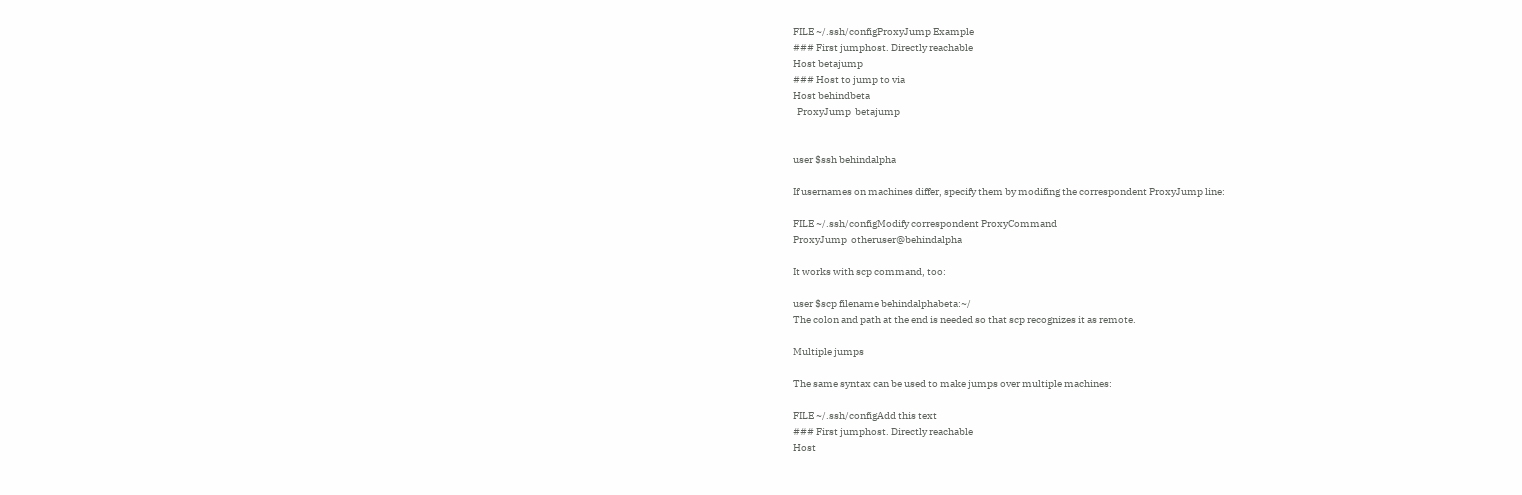FILE ~/.ssh/configProxyJump Example
### First jumphost. Directly reachable
Host betajump
### Host to jump to via
Host behindbeta
  ProxyJump  betajump


user $ssh behindalpha

If usernames on machines differ, specify them by modifing the correspondent ProxyJump line:

FILE ~/.ssh/configModify correspondent ProxyCommand
ProxyJump  otheruser@behindalpha

It works with scp command, too:

user $scp filename behindalphabeta:~/
The colon and path at the end is needed so that scp recognizes it as remote.

Multiple jumps

The same syntax can be used to make jumps over multiple machines:

FILE ~/.ssh/configAdd this text
### First jumphost. Directly reachable
Host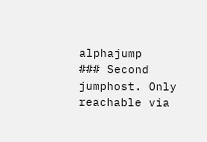alphajump
### Second jumphost. Only reachable via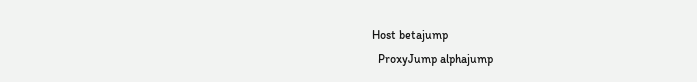Host betajump
  ProxyJump alphajump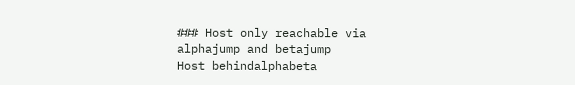### Host only reachable via alphajump and betajump
Host behindalphabeta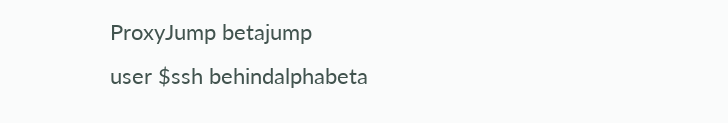ProxyJump betajump
user $ssh behindalphabeta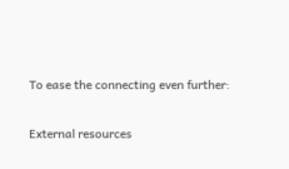To ease the connecting even further:

External resources